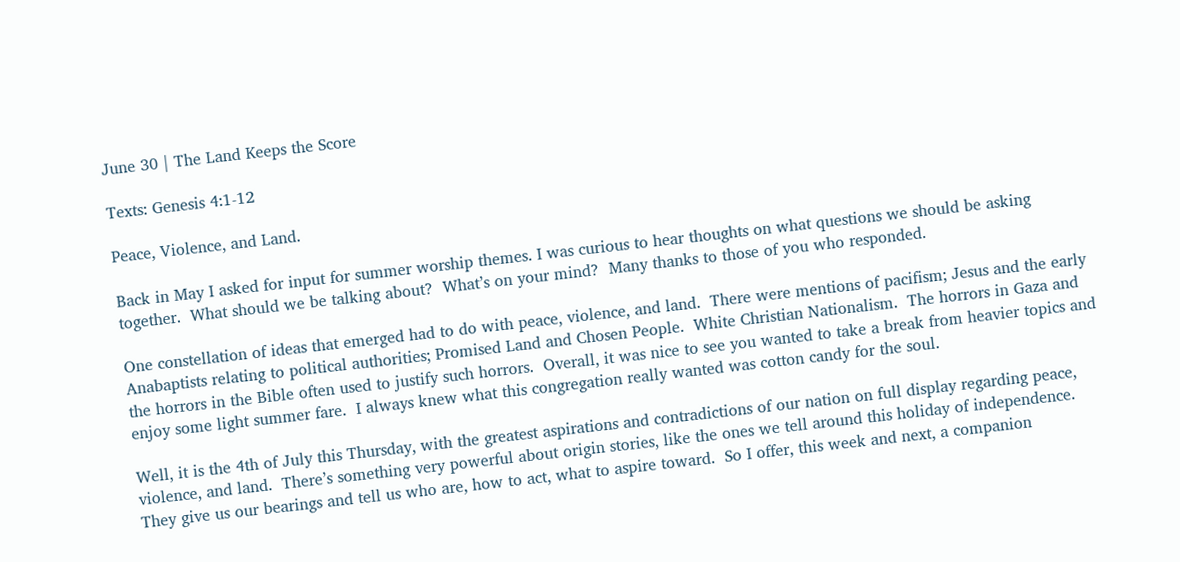June 30 | The Land Keeps the Score

Texts: Genesis 4:1-12

Peace, Violence, and Land.

Back in May I asked for input for summer worship themes. I was curious to hear thoughts on what questions we should be asking together.  What should we be talking about?  What’s on your mind?  Many thanks to those of you who responded.

One constellation of ideas that emerged had to do with peace, violence, and land.  There were mentions of pacifism; Jesus and the early Anabaptists relating to political authorities; Promised Land and Chosen People.  White Christian Nationalism.  The horrors in Gaza and the horrors in the Bible often used to justify such horrors.  Overall, it was nice to see you wanted to take a break from heavier topics and enjoy some light summer fare.  I always knew what this congregation really wanted was cotton candy for the soul.

Well, it is the 4th of July this Thursday, with the greatest aspirations and contradictions of our nation on full display regarding peace, violence, and land.  There’s something very powerful about origin stories, like the ones we tell around this holiday of independence.  They give us our bearings and tell us who are, how to act, what to aspire toward.  So I offer, this week and next, a companion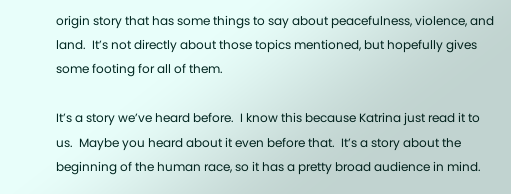origin story that has some things to say about peacefulness, violence, and land.  It’s not directly about those topics mentioned, but hopefully gives some footing for all of them.

It’s a story we’ve heard before.  I know this because Katrina just read it to us.  Maybe you heard about it even before that.  It’s a story about the beginning of the human race, so it has a pretty broad audience in mind.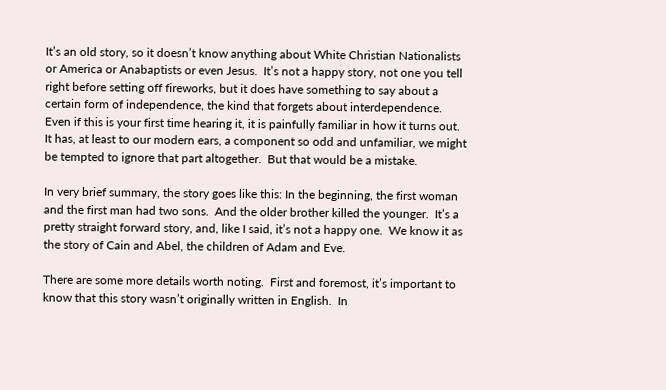It’s an old story, so it doesn’t know anything about White Christian Nationalists or America or Anabaptists or even Jesus.  It’s not a happy story, not one you tell right before setting off fireworks, but it does have something to say about a certain form of independence, the kind that forgets about interdependence.  Even if this is your first time hearing it, it is painfully familiar in how it turns out.  It has, at least to our modern ears, a component so odd and unfamiliar, we might be tempted to ignore that part altogether.  But that would be a mistake.

In very brief summary, the story goes like this: In the beginning, the first woman and the first man had two sons.  And the older brother killed the younger.  It’s a pretty straight forward story, and, like I said, it’s not a happy one.  We know it as the story of Cain and Abel, the children of Adam and Eve.

There are some more details worth noting.  First and foremost, it’s important to know that this story wasn’t originally written in English.  In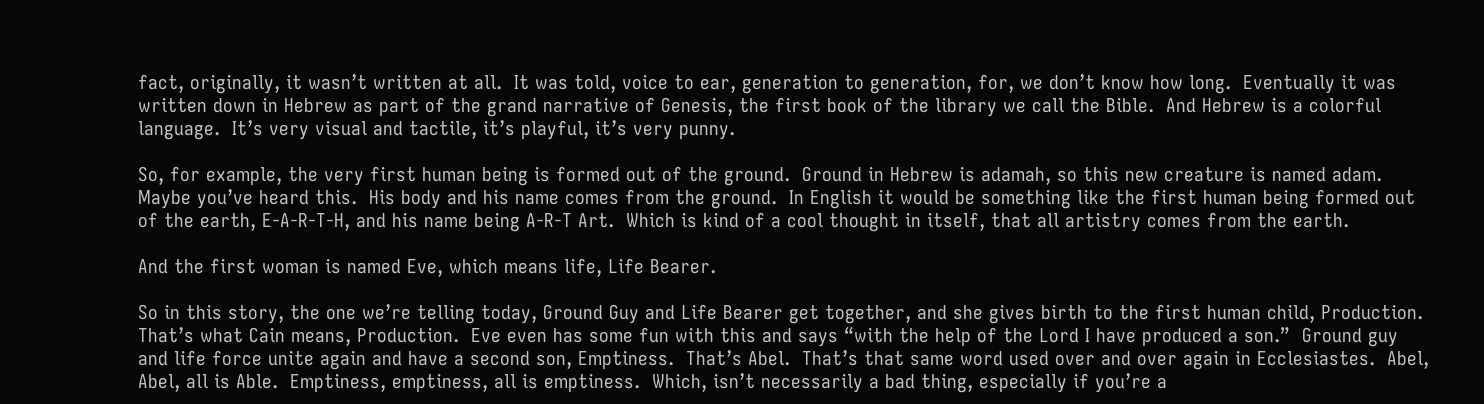fact, originally, it wasn’t written at all.  It was told, voice to ear, generation to generation, for, we don’t know how long.  Eventually it was written down in Hebrew as part of the grand narrative of Genesis, the first book of the library we call the Bible.  And Hebrew is a colorful language.  It’s very visual and tactile, it’s playful, it’s very punny.

So, for example, the very first human being is formed out of the ground.  Ground in Hebrew is adamah, so this new creature is named adam.  Maybe you’ve heard this.  His body and his name comes from the ground.  In English it would be something like the first human being formed out of the earth, E-A-R-T-H, and his name being A-R-T Art.  Which is kind of a cool thought in itself, that all artistry comes from the earth.

And the first woman is named Eve, which means life, Life Bearer.

So in this story, the one we’re telling today, Ground Guy and Life Bearer get together, and she gives birth to the first human child, Production.  That’s what Cain means, Production.  Eve even has some fun with this and says “with the help of the Lord I have produced a son.”  Ground guy and life force unite again and have a second son, Emptiness.  That’s Abel.  That’s that same word used over and over again in Ecclesiastes.  Abel, Abel, all is Able.  Emptiness, emptiness, all is emptiness.  Which, isn’t necessarily a bad thing, especially if you’re a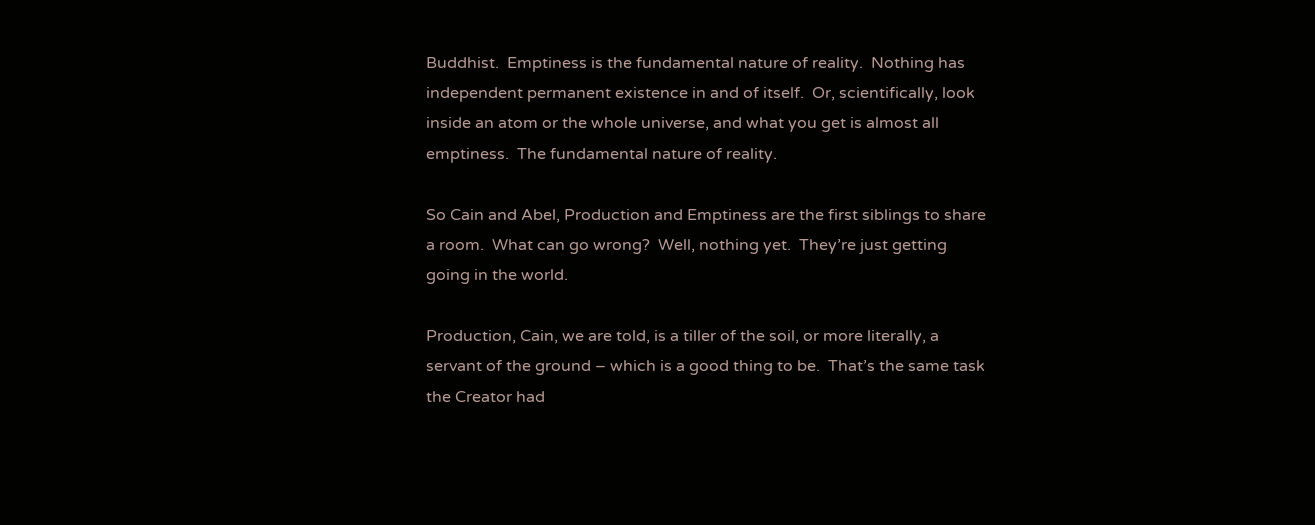Buddhist.  Emptiness is the fundamental nature of reality.  Nothing has independent permanent existence in and of itself.  Or, scientifically, look inside an atom or the whole universe, and what you get is almost all emptiness.  The fundamental nature of reality.

So Cain and Abel, Production and Emptiness are the first siblings to share a room.  What can go wrong?  Well, nothing yet.  They’re just getting going in the world.

Production, Cain, we are told, is a tiller of the soil, or more literally, a servant of the ground – which is a good thing to be.  That’s the same task the Creator had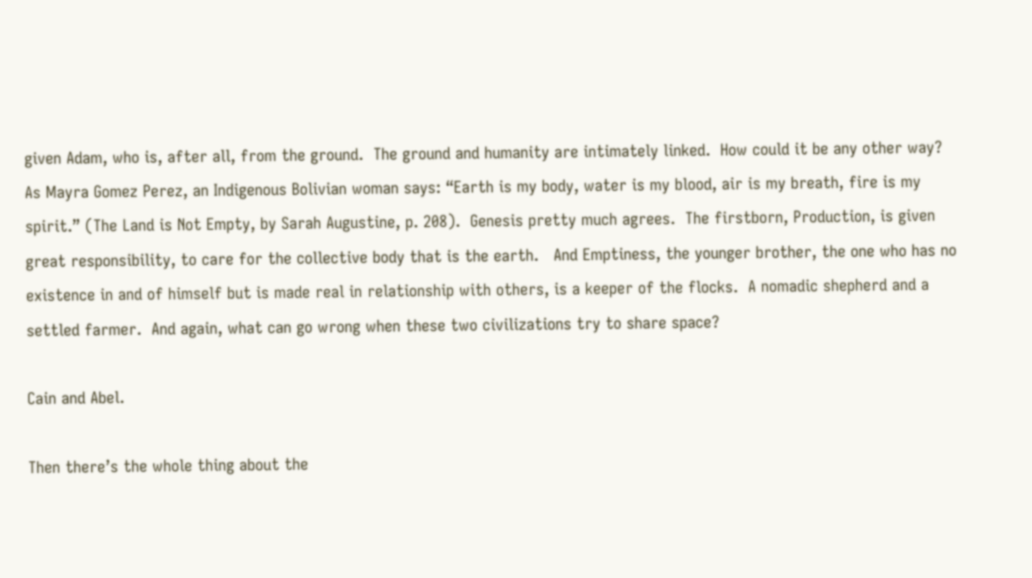given Adam, who is, after all, from the ground.  The ground and humanity are intimately linked.  How could it be any other way?  As Mayra Gomez Perez, an Indigenous Bolivian woman says: “Earth is my body, water is my blood, air is my breath, fire is my spirit.” (The Land is Not Empty, by Sarah Augustine, p. 208).  Genesis pretty much agrees.  The firstborn, Production, is given great responsibility, to care for the collective body that is the earth.   And Emptiness, the younger brother, the one who has no existence in and of himself but is made real in relationship with others, is a keeper of the flocks.  A nomadic shepherd and a settled farmer.  And again, what can go wrong when these two civilizations try to share space?

Cain and Abel.

Then there’s the whole thing about the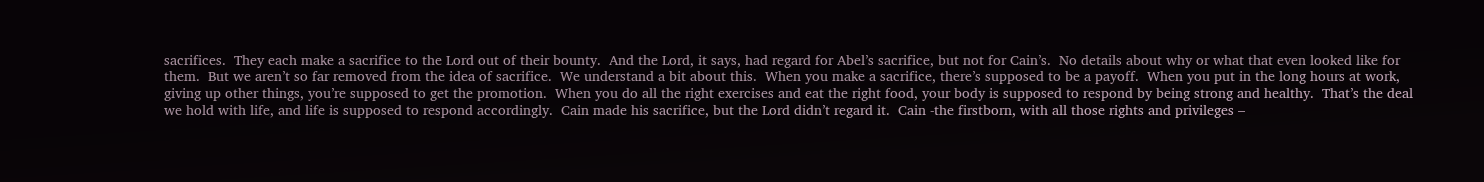sacrifices.  They each make a sacrifice to the Lord out of their bounty.  And the Lord, it says, had regard for Abel’s sacrifice, but not for Cain’s.  No details about why or what that even looked like for them.  But we aren’t so far removed from the idea of sacrifice.  We understand a bit about this.  When you make a sacrifice, there’s supposed to be a payoff.  When you put in the long hours at work, giving up other things, you’re supposed to get the promotion.  When you do all the right exercises and eat the right food, your body is supposed to respond by being strong and healthy.  That’s the deal we hold with life, and life is supposed to respond accordingly.  Cain made his sacrifice, but the Lord didn’t regard it.  Cain -the firstborn, with all those rights and privileges –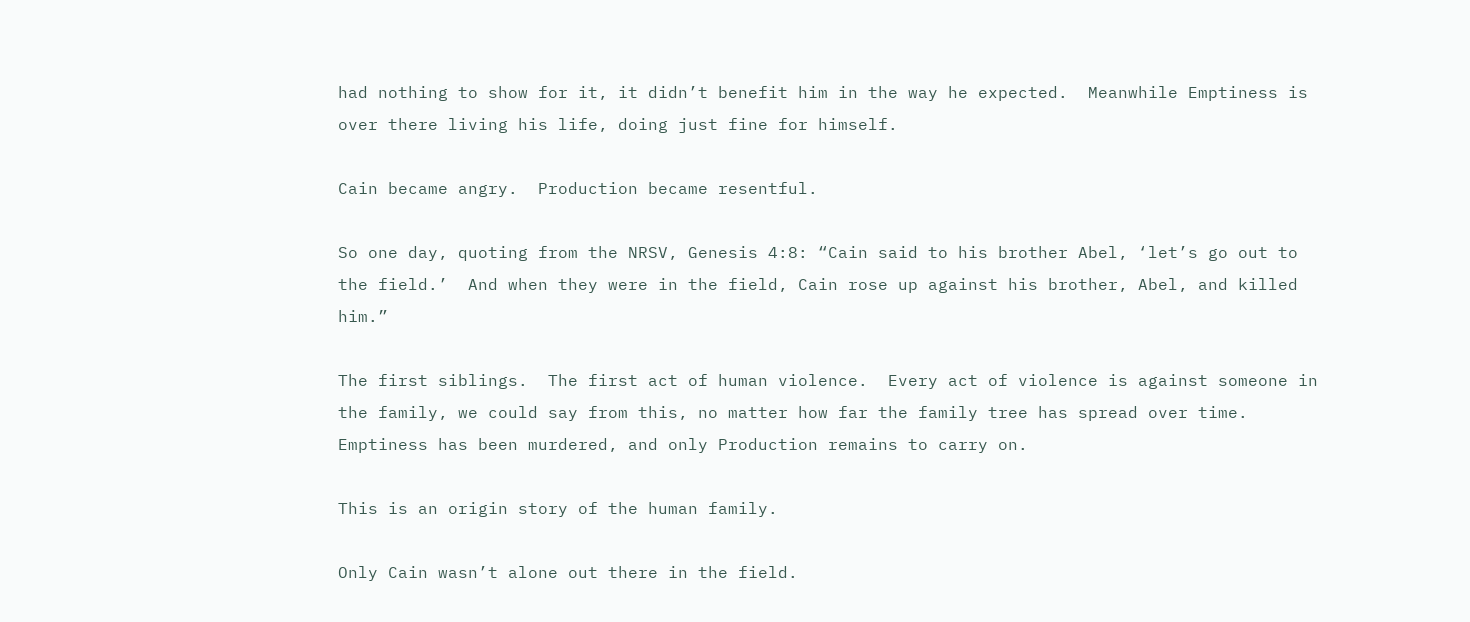had nothing to show for it, it didn’t benefit him in the way he expected.  Meanwhile Emptiness is over there living his life, doing just fine for himself.

Cain became angry.  Production became resentful.

So one day, quoting from the NRSV, Genesis 4:8: “Cain said to his brother Abel, ‘let’s go out to the field.’  And when they were in the field, Cain rose up against his brother, Abel, and killed him.”

The first siblings.  The first act of human violence.  Every act of violence is against someone in the family, we could say from this, no matter how far the family tree has spread over time.  Emptiness has been murdered, and only Production remains to carry on.

This is an origin story of the human family.

Only Cain wasn’t alone out there in the field.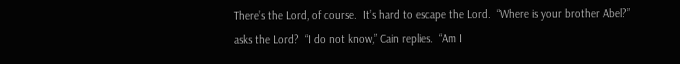There’s the Lord, of course.  It’s hard to escape the Lord.  “Where is your brother Abel?” asks the Lord?  “I do not know,” Cain replies.  “Am I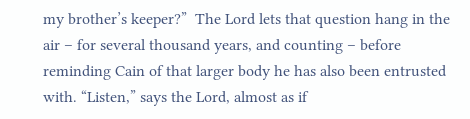my brother’s keeper?”  The Lord lets that question hang in the air – for several thousand years, and counting – before reminding Cain of that larger body he has also been entrusted with. “Listen,” says the Lord, almost as if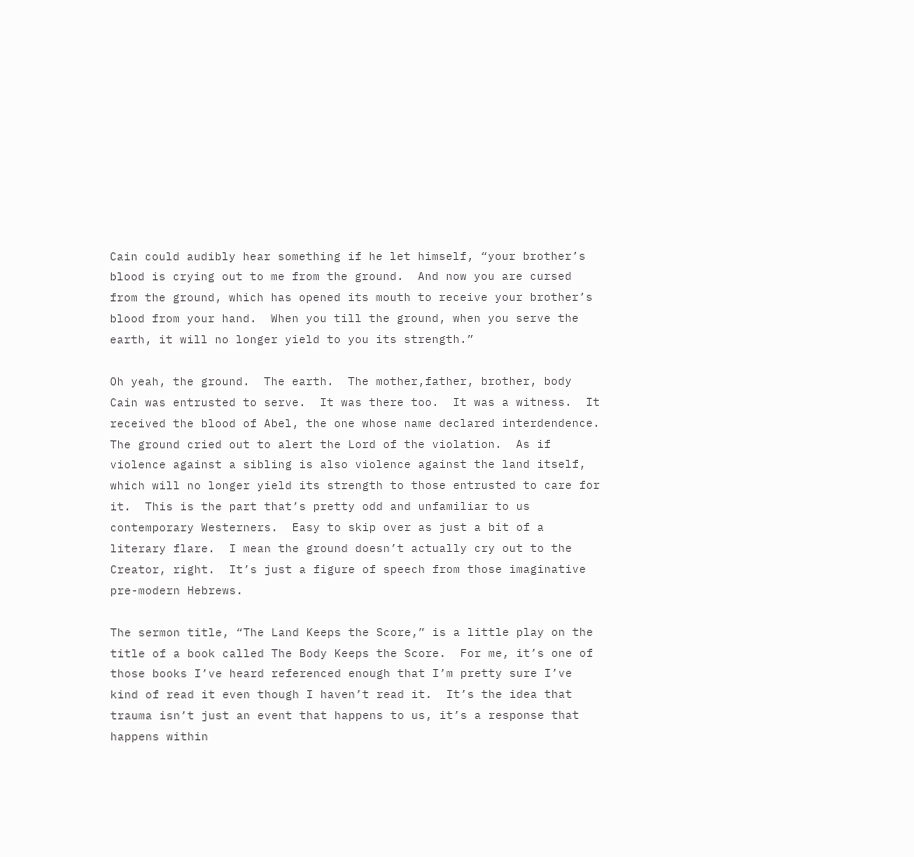Cain could audibly hear something if he let himself, “your brother’s blood is crying out to me from the ground.  And now you are cursed from the ground, which has opened its mouth to receive your brother’s blood from your hand.  When you till the ground, when you serve the earth, it will no longer yield to you its strength.”

Oh yeah, the ground.  The earth.  The mother,father, brother, body Cain was entrusted to serve.  It was there too.  It was a witness.  It received the blood of Abel, the one whose name declared interdendence.  The ground cried out to alert the Lord of the violation.  As if violence against a sibling is also violence against the land itself, which will no longer yield its strength to those entrusted to care for it.  This is the part that’s pretty odd and unfamiliar to us contemporary Westerners.  Easy to skip over as just a bit of a literary flare.  I mean the ground doesn’t actually cry out to the Creator, right.  It’s just a figure of speech from those imaginative pre-modern Hebrews.

The sermon title, “The Land Keeps the Score,” is a little play on the title of a book called The Body Keeps the Score.  For me, it’s one of those books I’ve heard referenced enough that I’m pretty sure I’ve kind of read it even though I haven’t read it.  It’s the idea that trauma isn’t just an event that happens to us, it’s a response that happens within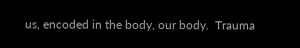us, encoded in the body, our body.  Trauma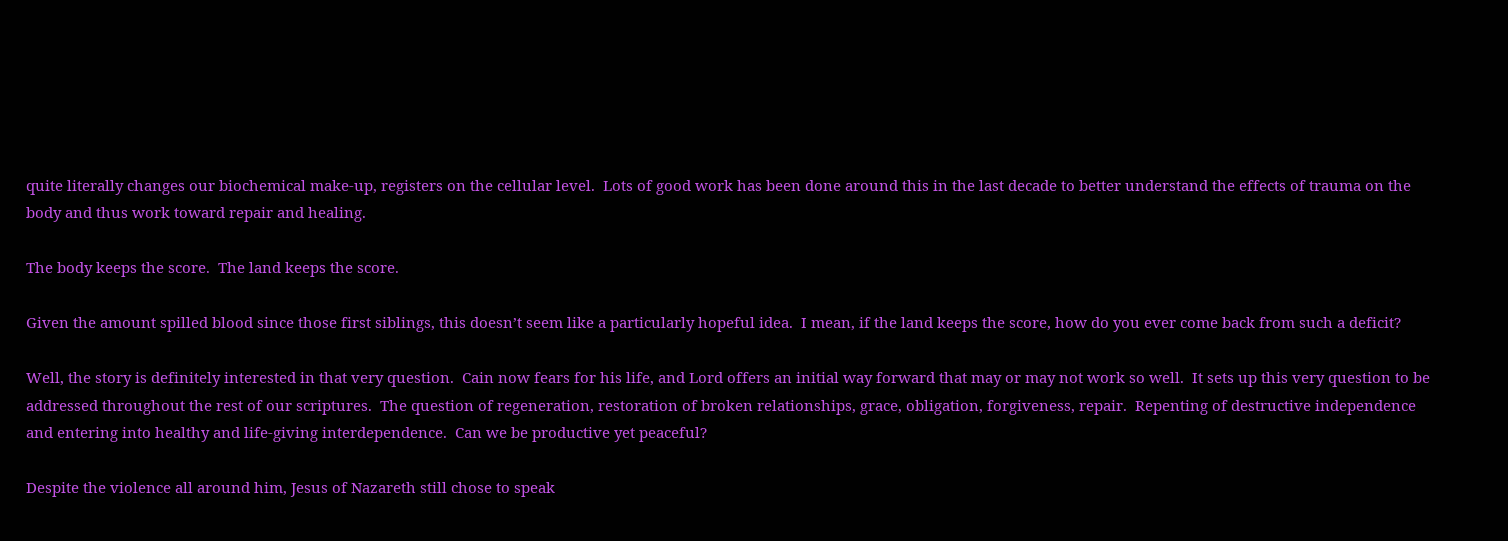quite literally changes our biochemical make-up, registers on the cellular level.  Lots of good work has been done around this in the last decade to better understand the effects of trauma on the body and thus work toward repair and healing.

The body keeps the score.  The land keeps the score.

Given the amount spilled blood since those first siblings, this doesn’t seem like a particularly hopeful idea.  I mean, if the land keeps the score, how do you ever come back from such a deficit?

Well, the story is definitely interested in that very question.  Cain now fears for his life, and Lord offers an initial way forward that may or may not work so well.  It sets up this very question to be addressed throughout the rest of our scriptures.  The question of regeneration, restoration of broken relationships, grace, obligation, forgiveness, repair.  Repenting of destructive independence and entering into healthy and life-giving interdependence.  Can we be productive yet peaceful?

Despite the violence all around him, Jesus of Nazareth still chose to speak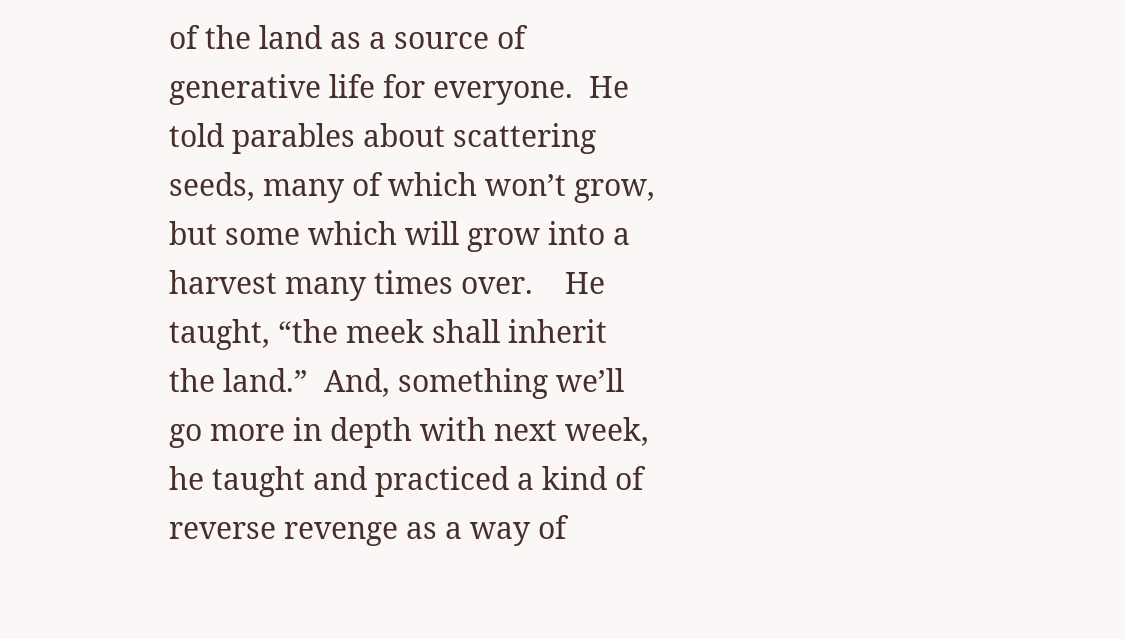of the land as a source of generative life for everyone.  He told parables about scattering seeds, many of which won’t grow, but some which will grow into a harvest many times over.    He taught, “the meek shall inherit the land.”  And, something we’ll go more in depth with next week, he taught and practiced a kind of reverse revenge as a way of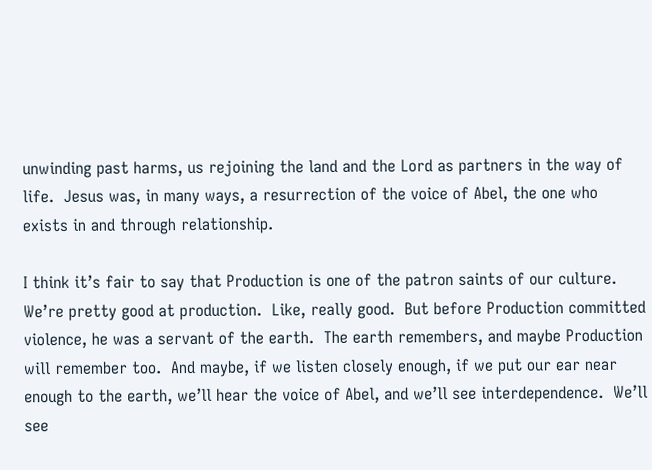unwinding past harms, us rejoining the land and the Lord as partners in the way of life.  Jesus was, in many ways, a resurrection of the voice of Abel, the one who exists in and through relationship.

I think it’s fair to say that Production is one of the patron saints of our culture.  We’re pretty good at production.  Like, really good.  But before Production committed violence, he was a servant of the earth.  The earth remembers, and maybe Production will remember too.  And maybe, if we listen closely enough, if we put our ear near enough to the earth, we’ll hear the voice of Abel, and we’ll see interdependence.  We’ll see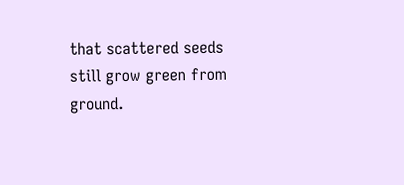that scattered seeds still grow green from ground.